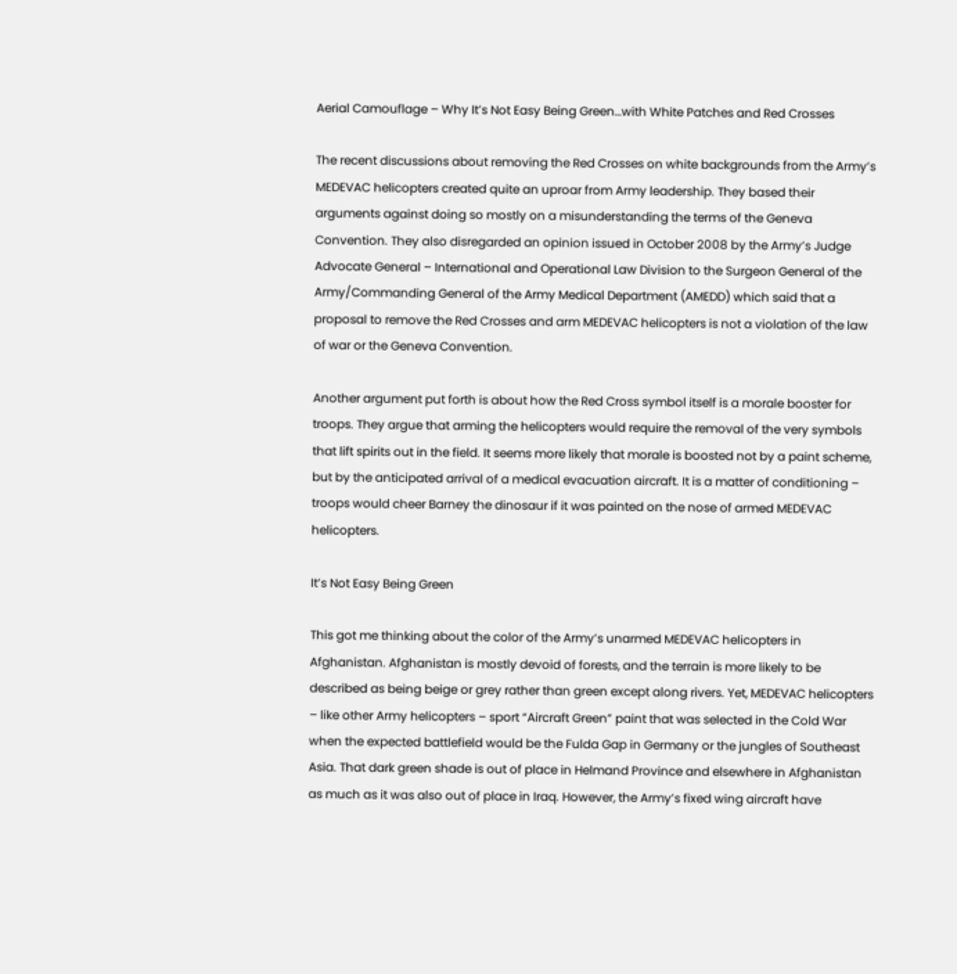Aerial Camouflage – Why It’s Not Easy Being Green…with White Patches and Red Crosses

The recent discussions about removing the Red Crosses on white backgrounds from the Army’s MEDEVAC helicopters created quite an uproar from Army leadership. They based their arguments against doing so mostly on a misunderstanding the terms of the Geneva Convention. They also disregarded an opinion issued in October 2008 by the Army’s Judge Advocate General – International and Operational Law Division to the Surgeon General of the Army/Commanding General of the Army Medical Department (AMEDD) which said that a proposal to remove the Red Crosses and arm MEDEVAC helicopters is not a violation of the law of war or the Geneva Convention.

Another argument put forth is about how the Red Cross symbol itself is a morale booster for troops. They argue that arming the helicopters would require the removal of the very symbols that lift spirits out in the field. It seems more likely that morale is boosted not by a paint scheme, but by the anticipated arrival of a medical evacuation aircraft. It is a matter of conditioning – troops would cheer Barney the dinosaur if it was painted on the nose of armed MEDEVAC helicopters.

It’s Not Easy Being Green

This got me thinking about the color of the Army’s unarmed MEDEVAC helicopters in Afghanistan. Afghanistan is mostly devoid of forests, and the terrain is more likely to be described as being beige or grey rather than green except along rivers. Yet, MEDEVAC helicopters – like other Army helicopters – sport “Aircraft Green” paint that was selected in the Cold War when the expected battlefield would be the Fulda Gap in Germany or the jungles of Southeast Asia. That dark green shade is out of place in Helmand Province and elsewhere in Afghanistan as much as it was also out of place in Iraq. However, the Army’s fixed wing aircraft have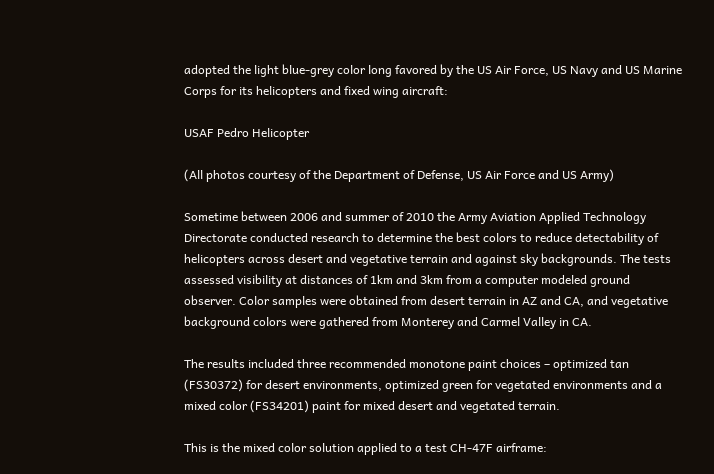adopted the light blue-grey color long favored by the US Air Force, US Navy and US Marine Corps for its helicopters and fixed wing aircraft:

USAF Pedro Helicopter

(All photos courtesy of the Department of Defense, US Air Force and US Army)

Sometime between 2006 and summer of 2010 the Army Aviation Applied Technology Directorate conducted research to determine the best colors to reduce detectability of helicopters across desert and vegetative terrain and against sky backgrounds. The tests assessed visibility at distances of 1km and 3km from a computer modeled ground observer. Color samples were obtained from desert terrain in AZ and CA, and vegetative background colors were gathered from Monterey and Carmel Valley in CA.

The results included three recommended monotone paint choices – optimized tan (FS30372) for desert environments, optimized green for vegetated environments and a mixed color (FS34201) paint for mixed desert and vegetated terrain.

This is the mixed color solution applied to a test CH-47F airframe: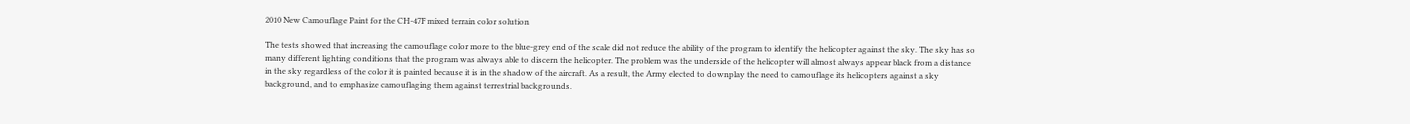2010 New Camouflage Paint for the CH-47F mixed terrain color solution

The tests showed that increasing the camouflage color more to the blue-grey end of the scale did not reduce the ability of the program to identify the helicopter against the sky. The sky has so many different lighting conditions that the program was always able to discern the helicopter. The problem was the underside of the helicopter will almost always appear black from a distance in the sky regardless of the color it is painted because it is in the shadow of the aircraft. As a result, the Army elected to downplay the need to camouflage its helicopters against a sky background, and to emphasize camouflaging them against terrestrial backgrounds.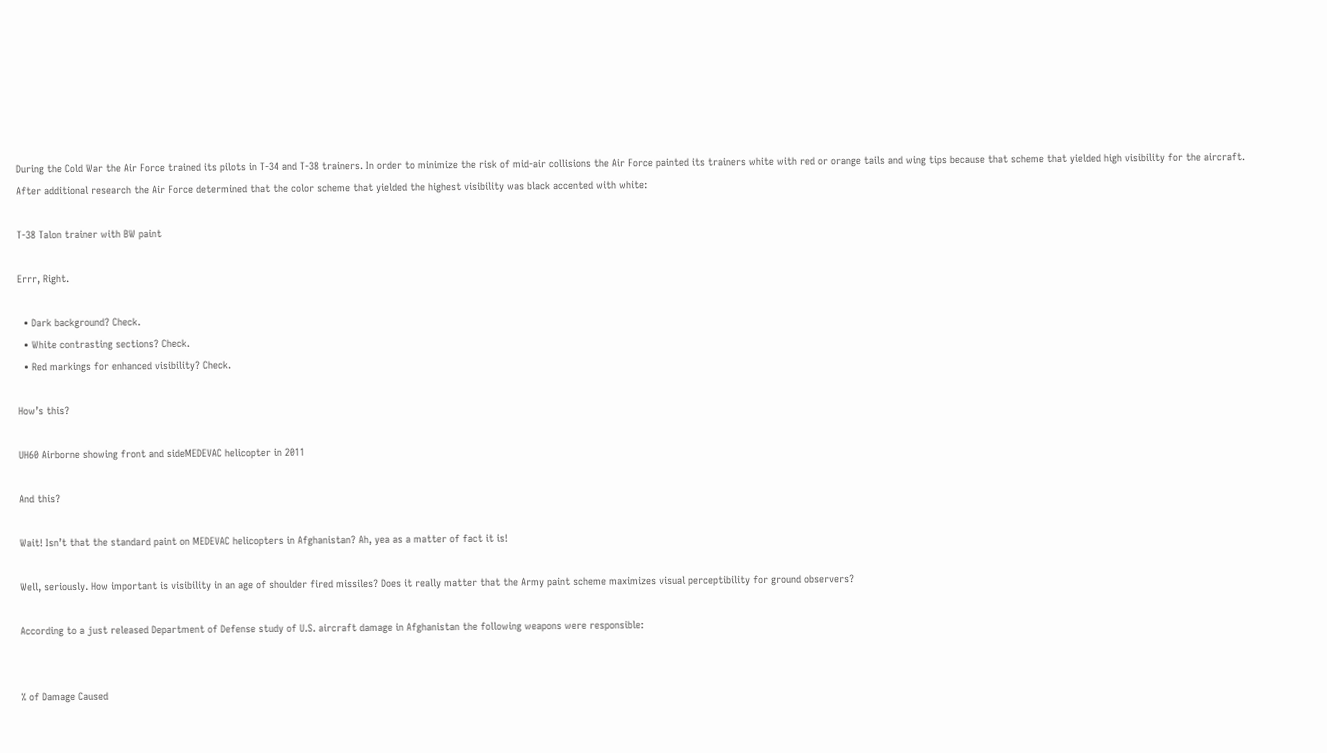During the Cold War the Air Force trained its pilots in T-34 and T-38 trainers. In order to minimize the risk of mid-air collisions the Air Force painted its trainers white with red or orange tails and wing tips because that scheme that yielded high visibility for the aircraft. After additional research the Air Force determined that the color scheme that yielded the highest visibility was black accented with white:

T-38 Talon trainer with BW paint

Errr, Right.

  • Dark background? Check.
  • White contrasting sections? Check.
  • Red markings for enhanced visibility? Check.

How’s this?

UH60 Airborne showing front and sideMEDEVAC helicopter in 2011

And this?

Wait! Isn’t that the standard paint on MEDEVAC helicopters in Afghanistan? Ah, yea as a matter of fact it is!

Well, seriously. How important is visibility in an age of shoulder fired missiles? Does it really matter that the Army paint scheme maximizes visual perceptibility for ground observers?

According to a just released Department of Defense study of U.S. aircraft damage in Afghanistan the following weapons were responsible:


% of Damage Caused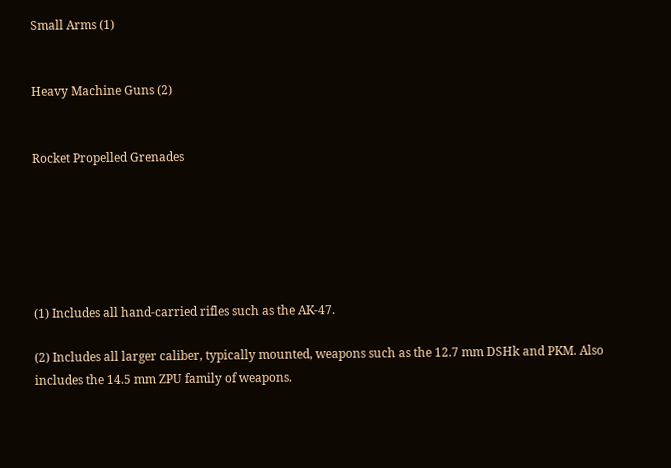Small Arms (1)


Heavy Machine Guns (2)


Rocket Propelled Grenades






(1) Includes all hand-carried rifles such as the AK-47.

(2) Includes all larger caliber, typically mounted, weapons such as the 12.7 mm DSHk and PKM. Also includes the 14.5 mm ZPU family of weapons.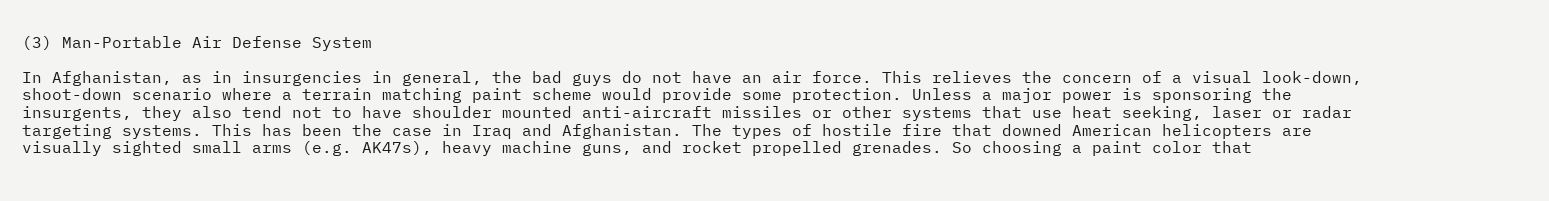(3) Man-Portable Air Defense System

In Afghanistan, as in insurgencies in general, the bad guys do not have an air force. This relieves the concern of a visual look-down, shoot-down scenario where a terrain matching paint scheme would provide some protection. Unless a major power is sponsoring the insurgents, they also tend not to have shoulder mounted anti-aircraft missiles or other systems that use heat seeking, laser or radar targeting systems. This has been the case in Iraq and Afghanistan. The types of hostile fire that downed American helicopters are visually sighted small arms (e.g. AK47s), heavy machine guns, and rocket propelled grenades. So choosing a paint color that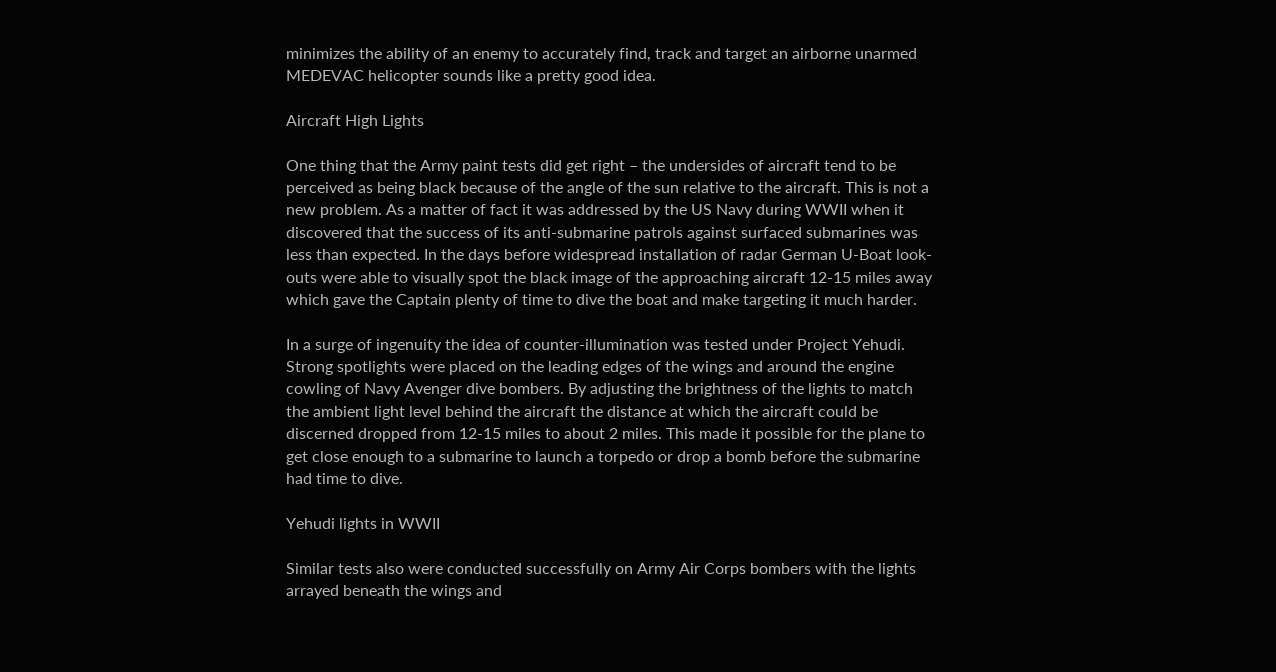minimizes the ability of an enemy to accurately find, track and target an airborne unarmed MEDEVAC helicopter sounds like a pretty good idea.

Aircraft High Lights

One thing that the Army paint tests did get right – the undersides of aircraft tend to be perceived as being black because of the angle of the sun relative to the aircraft. This is not a new problem. As a matter of fact it was addressed by the US Navy during WWII when it discovered that the success of its anti-submarine patrols against surfaced submarines was less than expected. In the days before widespread installation of radar German U-Boat look-outs were able to visually spot the black image of the approaching aircraft 12-15 miles away which gave the Captain plenty of time to dive the boat and make targeting it much harder.

In a surge of ingenuity the idea of counter-illumination was tested under Project Yehudi. Strong spotlights were placed on the leading edges of the wings and around the engine cowling of Navy Avenger dive bombers. By adjusting the brightness of the lights to match the ambient light level behind the aircraft the distance at which the aircraft could be discerned dropped from 12-15 miles to about 2 miles. This made it possible for the plane to get close enough to a submarine to launch a torpedo or drop a bomb before the submarine had time to dive.

Yehudi lights in WWII

Similar tests also were conducted successfully on Army Air Corps bombers with the lights arrayed beneath the wings and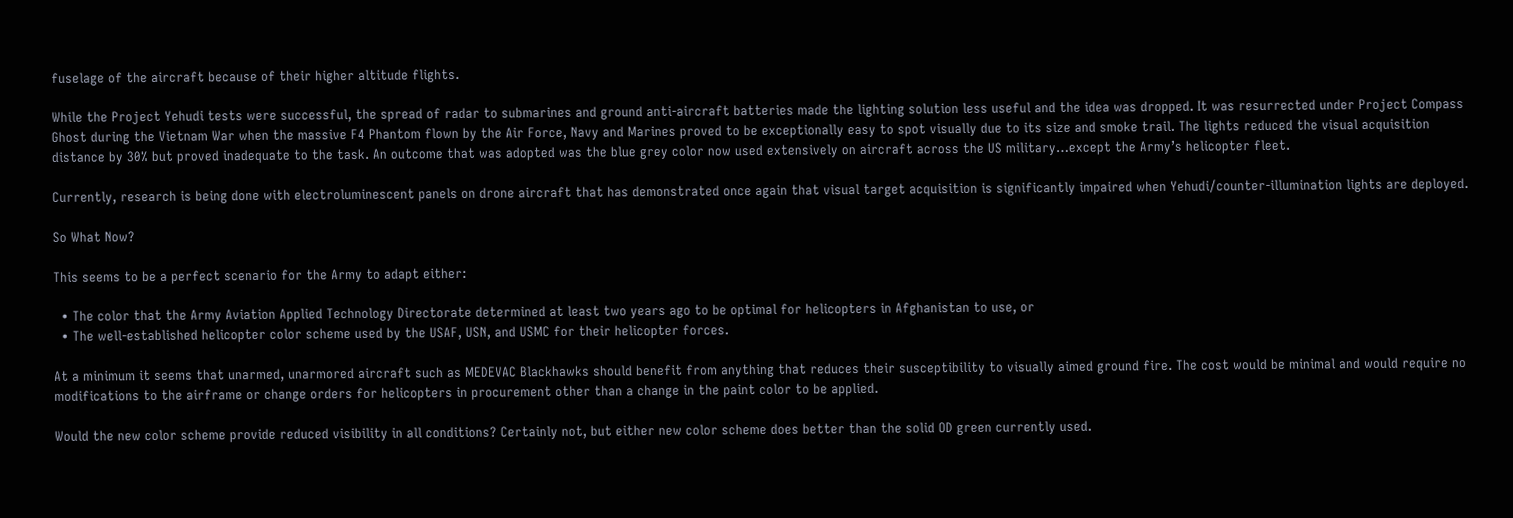fuselage of the aircraft because of their higher altitude flights.

While the Project Yehudi tests were successful, the spread of radar to submarines and ground anti-aircraft batteries made the lighting solution less useful and the idea was dropped. It was resurrected under Project Compass Ghost during the Vietnam War when the massive F4 Phantom flown by the Air Force, Navy and Marines proved to be exceptionally easy to spot visually due to its size and smoke trail. The lights reduced the visual acquisition distance by 30% but proved inadequate to the task. An outcome that was adopted was the blue grey color now used extensively on aircraft across the US military…except the Army’s helicopter fleet.

Currently, research is being done with electroluminescent panels on drone aircraft that has demonstrated once again that visual target acquisition is significantly impaired when Yehudi/counter-illumination lights are deployed.

So What Now?

This seems to be a perfect scenario for the Army to adapt either:

  • The color that the Army Aviation Applied Technology Directorate determined at least two years ago to be optimal for helicopters in Afghanistan to use, or
  • The well-established helicopter color scheme used by the USAF, USN, and USMC for their helicopter forces.

At a minimum it seems that unarmed, unarmored aircraft such as MEDEVAC Blackhawks should benefit from anything that reduces their susceptibility to visually aimed ground fire. The cost would be minimal and would require no modifications to the airframe or change orders for helicopters in procurement other than a change in the paint color to be applied.

Would the new color scheme provide reduced visibility in all conditions? Certainly not, but either new color scheme does better than the solid OD green currently used.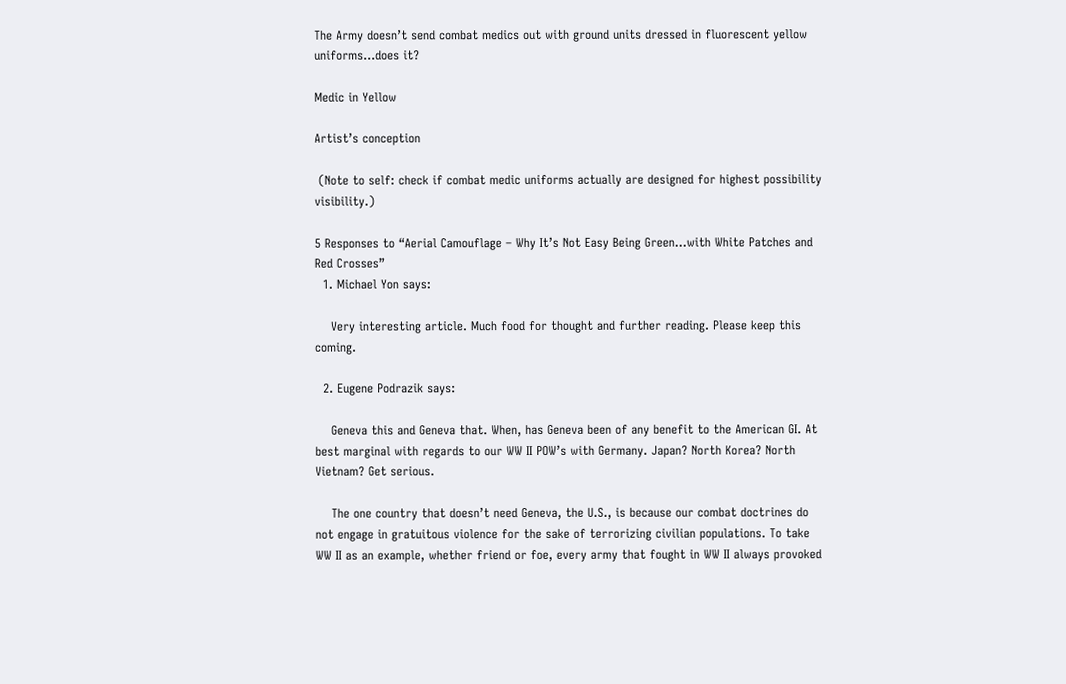The Army doesn’t send combat medics out with ground units dressed in fluorescent yellow uniforms…does it?

Medic in Yellow

Artist’s conception

 (Note to self: check if combat medic uniforms actually are designed for highest possibility visibility.)

5 Responses to “Aerial Camouflage – Why It’s Not Easy Being Green…with White Patches and Red Crosses”
  1. Michael Yon says:

    Very interesting article. Much food for thought and further reading. Please keep this coming.

  2. Eugene Podrazik says:

    Geneva this and Geneva that. When, has Geneva been of any benefit to the American GI. At best marginal with regards to our WW II POW’s with Germany. Japan? North Korea? North Vietnam? Get serious.

    The one country that doesn’t need Geneva, the U.S., is because our combat doctrines do not engage in gratuitous violence for the sake of terrorizing civilian populations. To take WW II as an example, whether friend or foe, every army that fought in WW II always provoked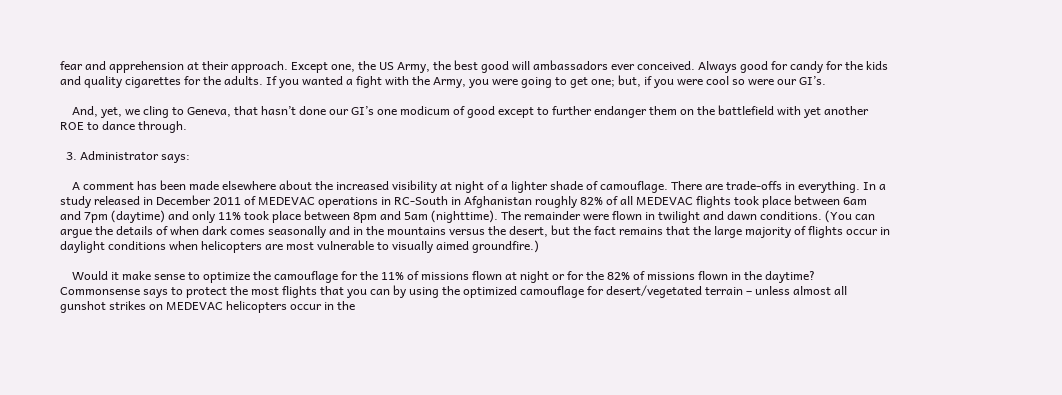fear and apprehension at their approach. Except one, the US Army, the best good will ambassadors ever conceived. Always good for candy for the kids and quality cigarettes for the adults. If you wanted a fight with the Army, you were going to get one; but, if you were cool so were our GI’s.

    And, yet, we cling to Geneva, that hasn’t done our GI’s one modicum of good except to further endanger them on the battlefield with yet another ROE to dance through.

  3. Administrator says:

    A comment has been made elsewhere about the increased visibility at night of a lighter shade of camouflage. There are trade-offs in everything. In a study released in December 2011 of MEDEVAC operations in RC-South in Afghanistan roughly 82% of all MEDEVAC flights took place between 6am and 7pm (daytime) and only 11% took place between 8pm and 5am (nighttime). The remainder were flown in twilight and dawn conditions. (You can argue the details of when dark comes seasonally and in the mountains versus the desert, but the fact remains that the large majority of flights occur in daylight conditions when helicopters are most vulnerable to visually aimed groundfire.)

    Would it make sense to optimize the camouflage for the 11% of missions flown at night or for the 82% of missions flown in the daytime? Commonsense says to protect the most flights that you can by using the optimized camouflage for desert/vegetated terrain – unless almost all gunshot strikes on MEDEVAC helicopters occur in the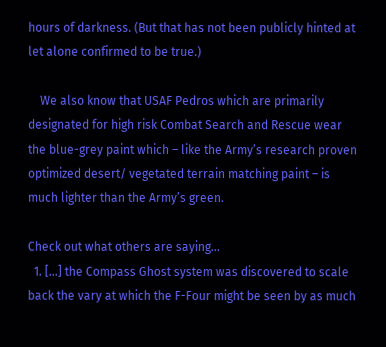hours of darkness. (But that has not been publicly hinted at let alone confirmed to be true.)

    We also know that USAF Pedros which are primarily designated for high risk Combat Search and Rescue wear the blue-grey paint which – like the Army’s research proven optimized desert/ vegetated terrain matching paint – is much lighter than the Army’s green.

Check out what others are saying...
  1. […] the Compass Ghost system was discovered to scale back the vary at which the F-Four might be seen by as much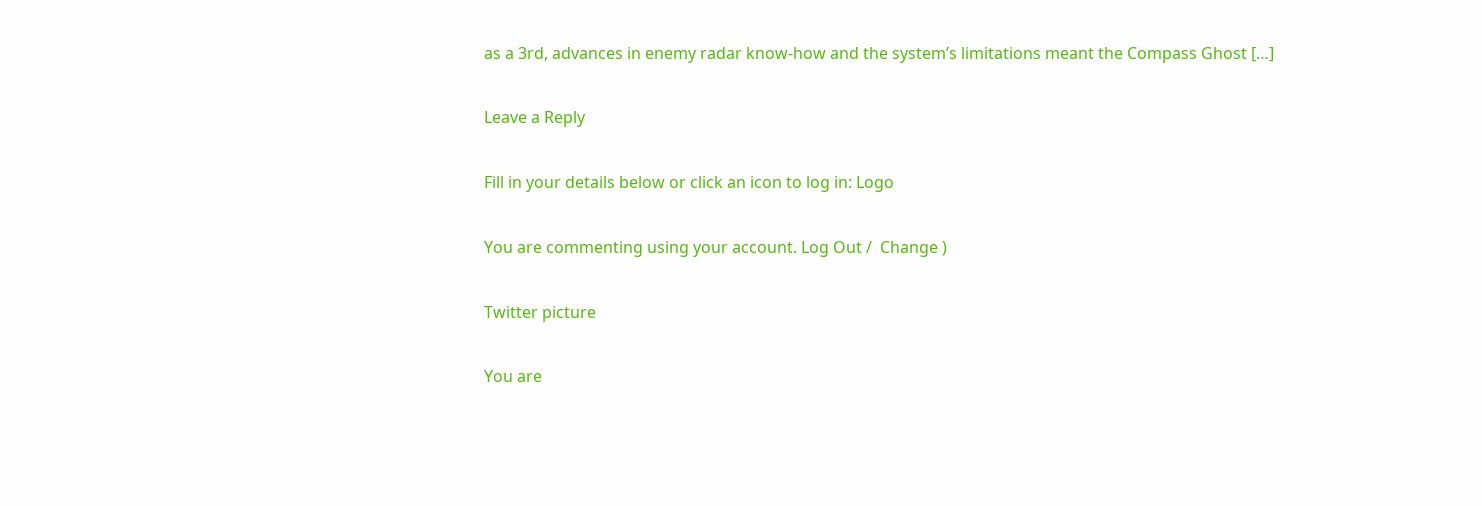as a 3rd, advances in enemy radar know-how and the system’s limitations meant the Compass Ghost […]

Leave a Reply

Fill in your details below or click an icon to log in: Logo

You are commenting using your account. Log Out /  Change )

Twitter picture

You are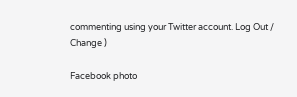commenting using your Twitter account. Log Out /  Change )

Facebook photo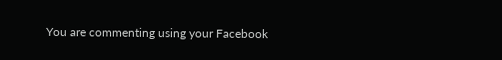You are commenting using your Facebook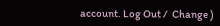account. Log Out /  Change )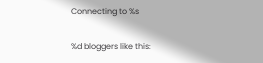Connecting to %s

%d bloggers like this: